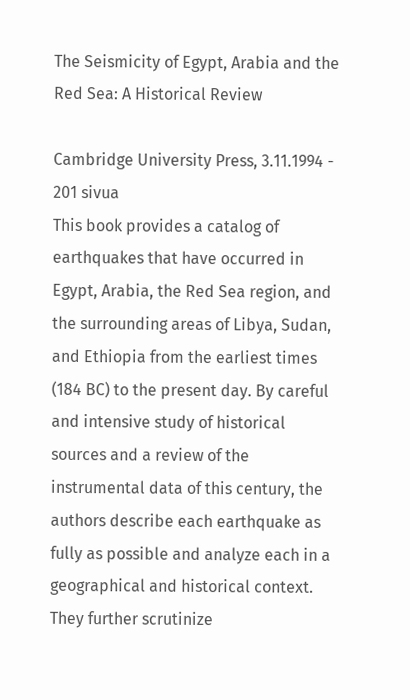The Seismicity of Egypt, Arabia and the Red Sea: A Historical Review

Cambridge University Press, 3.11.1994 - 201 sivua
This book provides a catalog of earthquakes that have occurred in Egypt, Arabia, the Red Sea region, and the surrounding areas of Libya, Sudan, and Ethiopia from the earliest times (184 BC) to the present day. By careful and intensive study of historical sources and a review of the instrumental data of this century, the authors describe each earthquake as fully as possible and analyze each in a geographical and historical context. They further scrutinize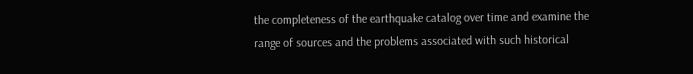the completeness of the earthquake catalog over time and examine the range of sources and the problems associated with such historical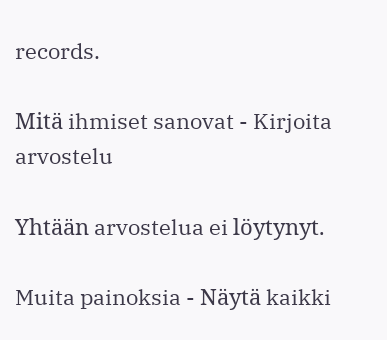records.

Mitä ihmiset sanovat - Kirjoita arvostelu

Yhtään arvostelua ei löytynyt.

Muita painoksia - Näytä kaikki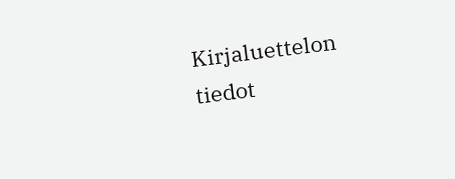Kirjaluettelon tiedot